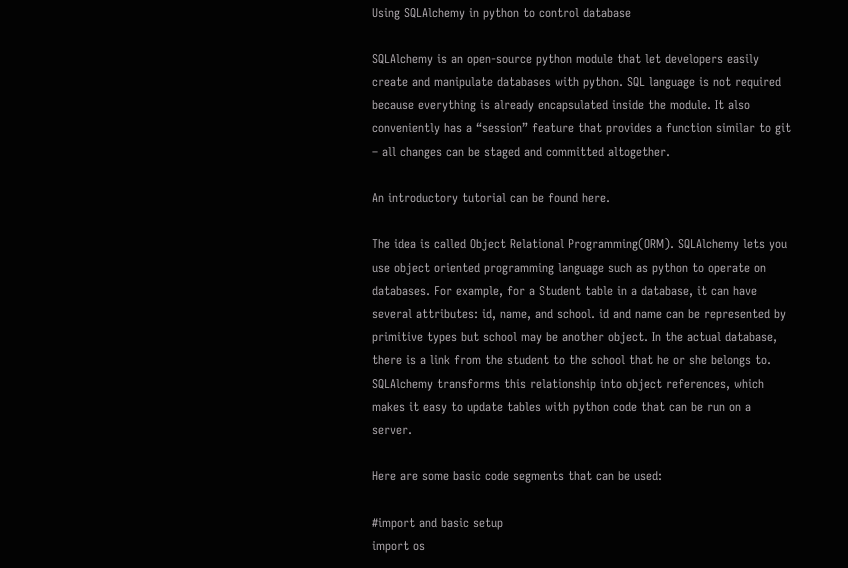Using SQLAlchemy in python to control database

SQLAlchemy is an open-source python module that let developers easily create and manipulate databases with python. SQL language is not required because everything is already encapsulated inside the module. It also conveniently has a “session” feature that provides a function similar to git – all changes can be staged and committed altogether.

An introductory tutorial can be found here.

The idea is called Object Relational Programming(ORM). SQLAlchemy lets you use object oriented programming language such as python to operate on databases. For example, for a Student table in a database, it can have several attributes: id, name, and school. id and name can be represented by primitive types but school may be another object. In the actual database, there is a link from the student to the school that he or she belongs to. SQLAlchemy transforms this relationship into object references, which makes it easy to update tables with python code that can be run on a server.

Here are some basic code segments that can be used:

#import and basic setup
import os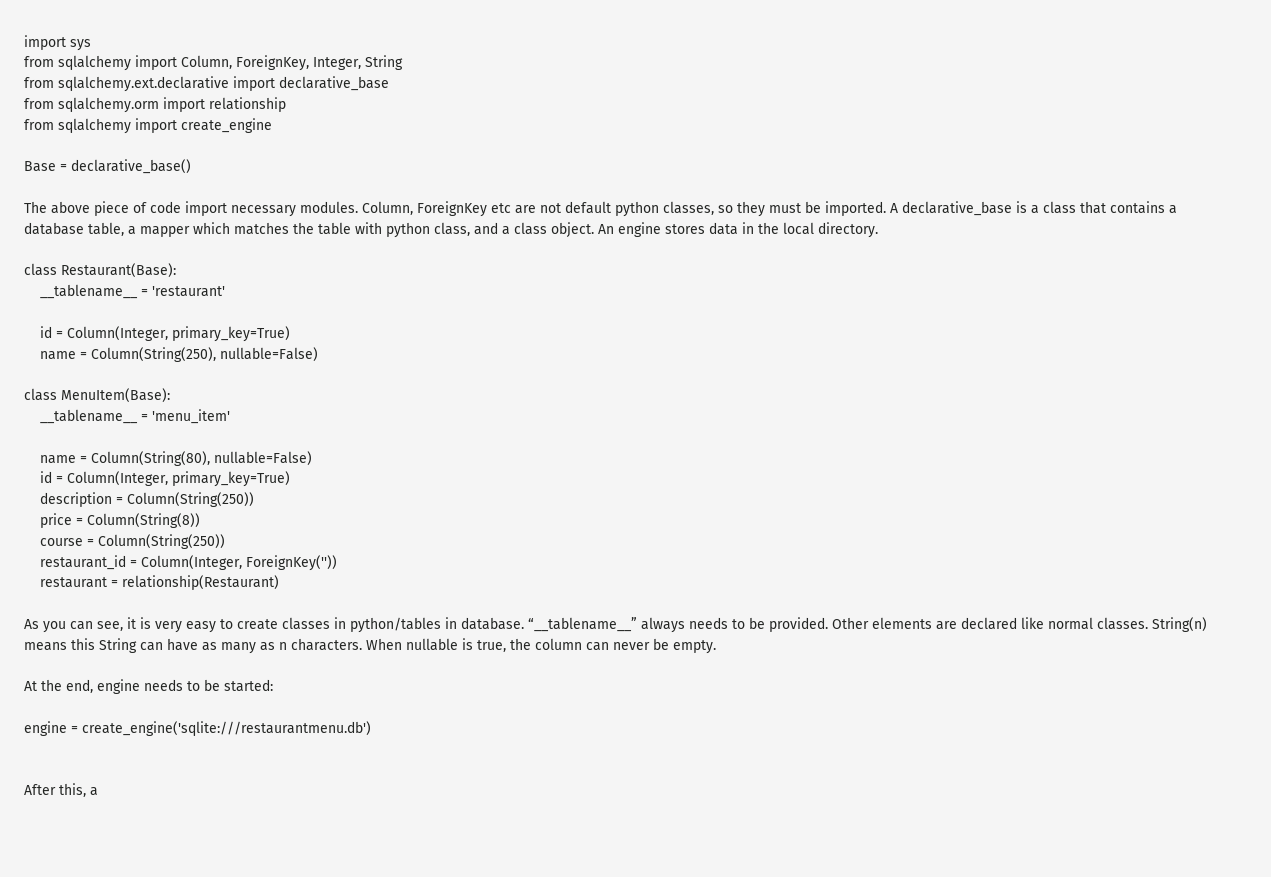import sys
from sqlalchemy import Column, ForeignKey, Integer, String
from sqlalchemy.ext.declarative import declarative_base
from sqlalchemy.orm import relationship
from sqlalchemy import create_engine

Base = declarative_base()

The above piece of code import necessary modules. Column, ForeignKey etc are not default python classes, so they must be imported. A declarative_base is a class that contains a database table, a mapper which matches the table with python class, and a class object. An engine stores data in the local directory.

class Restaurant(Base):
    __tablename__ = 'restaurant'

    id = Column(Integer, primary_key=True)
    name = Column(String(250), nullable=False)

class MenuItem(Base):
    __tablename__ = 'menu_item'

    name = Column(String(80), nullable=False)
    id = Column(Integer, primary_key=True)
    description = Column(String(250))
    price = Column(String(8))
    course = Column(String(250))
    restaurant_id = Column(Integer, ForeignKey(''))
    restaurant = relationship(Restaurant)

As you can see, it is very easy to create classes in python/tables in database. “__tablename__” always needs to be provided. Other elements are declared like normal classes. String(n) means this String can have as many as n characters. When nullable is true, the column can never be empty.

At the end, engine needs to be started:

engine = create_engine('sqlite:///restaurantmenu.db')


After this, a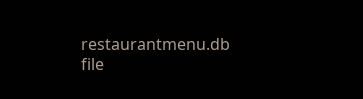restaurantmenu.db file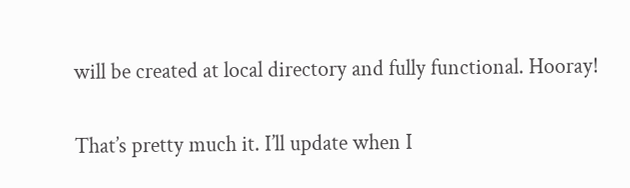will be created at local directory and fully functional. Hooray!

That’s pretty much it. I’ll update when I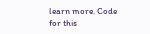learn more. Code for this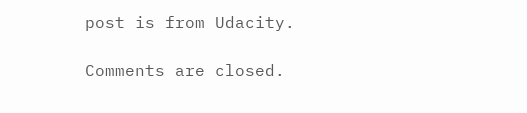post is from Udacity.

Comments are closed.